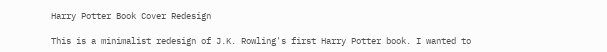Harry Potter Book Cover Redesign

This is a minimalist redesign of J.K. Rowling's first Harry Potter book. I wanted to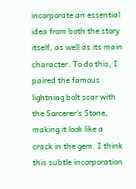incorporate an essential idea from both the story itself, as well as its main character. To do this, I paired the famous lightning bolt scar with the Sorcerer's Stone, making it look like a crack in the gem. I think this subtle incorporation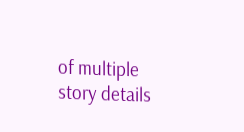of multiple story details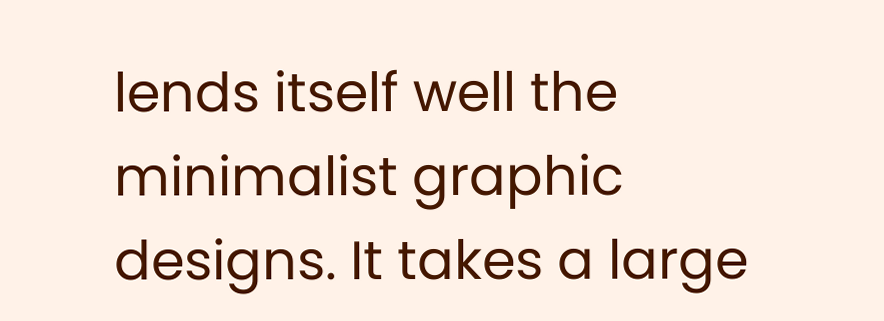lends itself well the minimalist graphic designs. It takes a large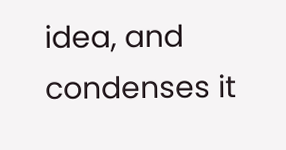idea, and condenses it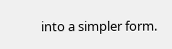into a simpler form.